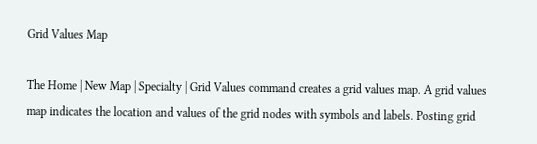Grid Values Map

The Home | New Map | Specialty | Grid Values command creates a grid values map. A grid values map indicates the location and values of the grid nodes with symbols and labels. Posting grid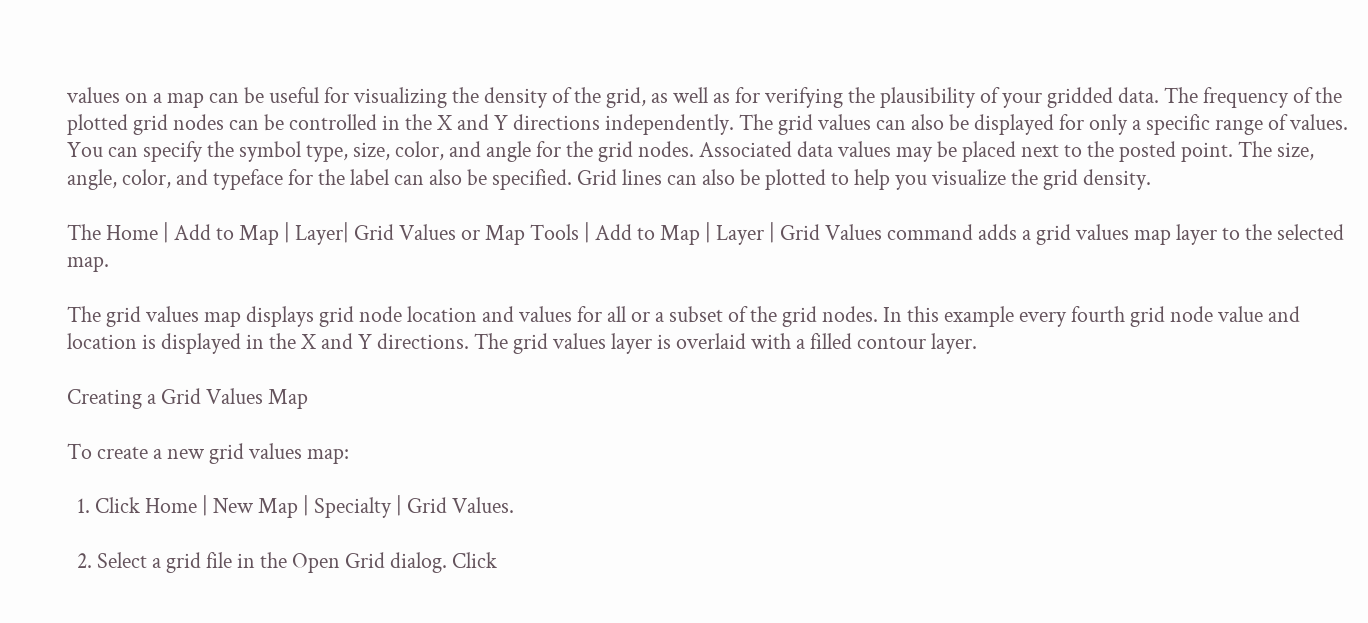values on a map can be useful for visualizing the density of the grid, as well as for verifying the plausibility of your gridded data. The frequency of the plotted grid nodes can be controlled in the X and Y directions independently. The grid values can also be displayed for only a specific range of values. You can specify the symbol type, size, color, and angle for the grid nodes. Associated data values may be placed next to the posted point. The size, angle, color, and typeface for the label can also be specified. Grid lines can also be plotted to help you visualize the grid density.

The Home | Add to Map | Layer| Grid Values or Map Tools | Add to Map | Layer | Grid Values command adds a grid values map layer to the selected map.

The grid values map displays grid node location and values for all or a subset of the grid nodes. In this example every fourth grid node value and location is displayed in the X and Y directions. The grid values layer is overlaid with a filled contour layer.

Creating a Grid Values Map

To create a new grid values map:

  1. Click Home | New Map | Specialty | Grid Values.

  2. Select a grid file in the Open Grid dialog. Click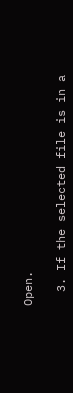Open.

  3. If the selected file is in a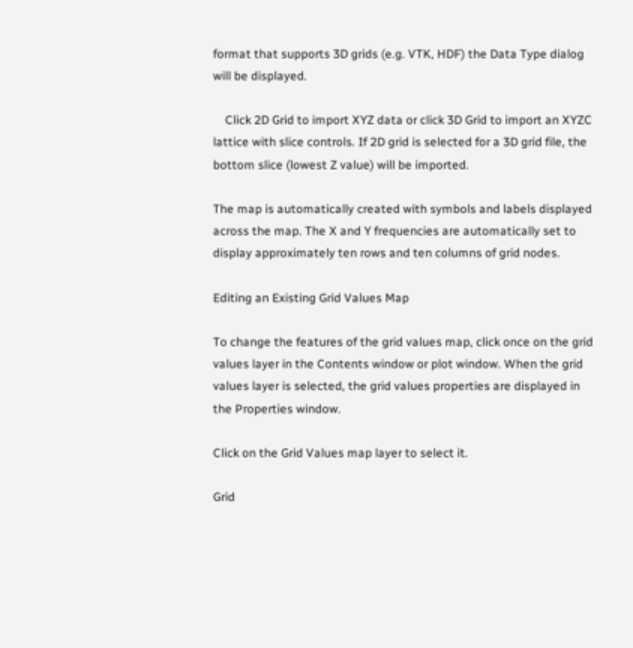format that supports 3D grids (e.g. VTK, HDF) the Data Type dialog will be displayed.

    Click 2D Grid to import XYZ data or click 3D Grid to import an XYZC lattice with slice controls. If 2D grid is selected for a 3D grid file, the bottom slice (lowest Z value) will be imported.

The map is automatically created with symbols and labels displayed across the map. The X and Y frequencies are automatically set to display approximately ten rows and ten columns of grid nodes.

Editing an Existing Grid Values Map

To change the features of the grid values map, click once on the grid values layer in the Contents window or plot window. When the grid values layer is selected, the grid values properties are displayed in the Properties window.

Click on the Grid Values map layer to select it.

Grid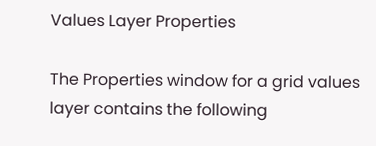Values Layer Properties

The Properties window for a grid values layer contains the following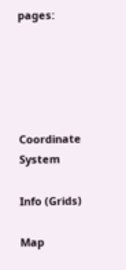pages:





Coordinate System

Info (Grids)

Map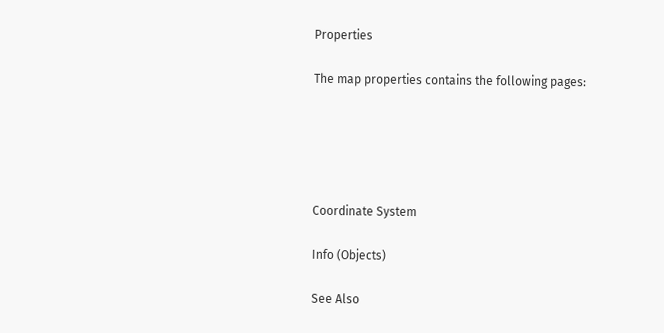Properties

The map properties contains the following pages:





Coordinate System

Info (Objects)

See Also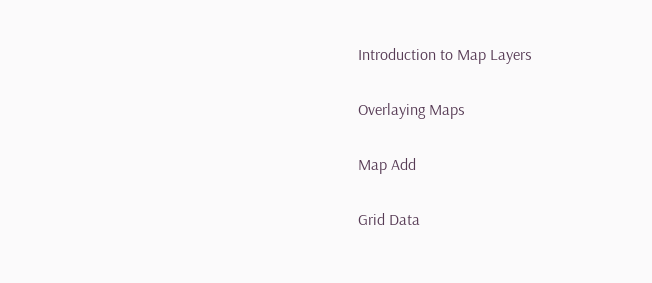Introduction to Map Layers

Overlaying Maps

Map Add

Grid Data